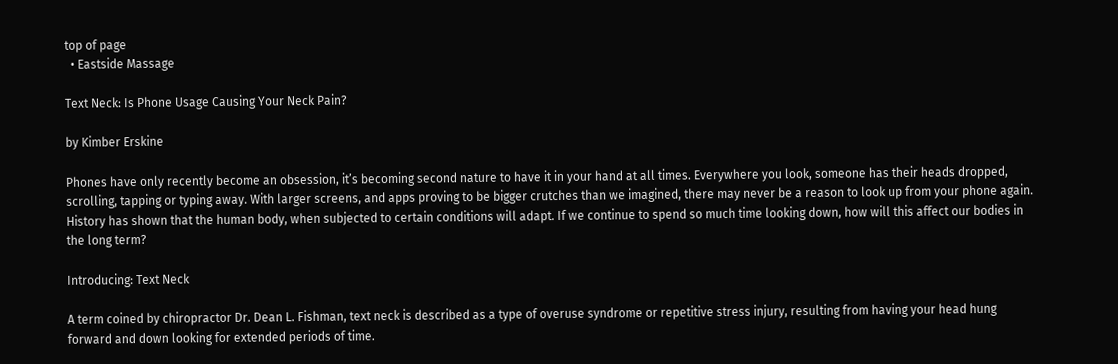top of page
  • Eastside Massage

Text Neck: Is Phone Usage Causing Your Neck Pain?

by Kimber Erskine

Phones have only recently become an obsession, it’s becoming second nature to have it in your hand at all times. Everywhere you look, someone has their heads dropped, scrolling, tapping or typing away. With larger screens, and apps proving to be bigger crutches than we imagined, there may never be a reason to look up from your phone again. History has shown that the human body, when subjected to certain conditions will adapt. If we continue to spend so much time looking down, how will this affect our bodies in the long term?

Introducing: Text Neck

A term coined by chiropractor Dr. Dean L. Fishman, text neck is described as a type of overuse syndrome or repetitive stress injury, resulting from having your head hung forward and down looking for extended periods of time.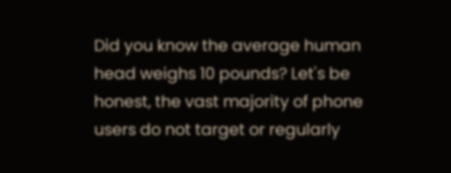Did you know the average human head weighs 10 pounds? Let's be honest, the vast majority of phone users do not target or regularly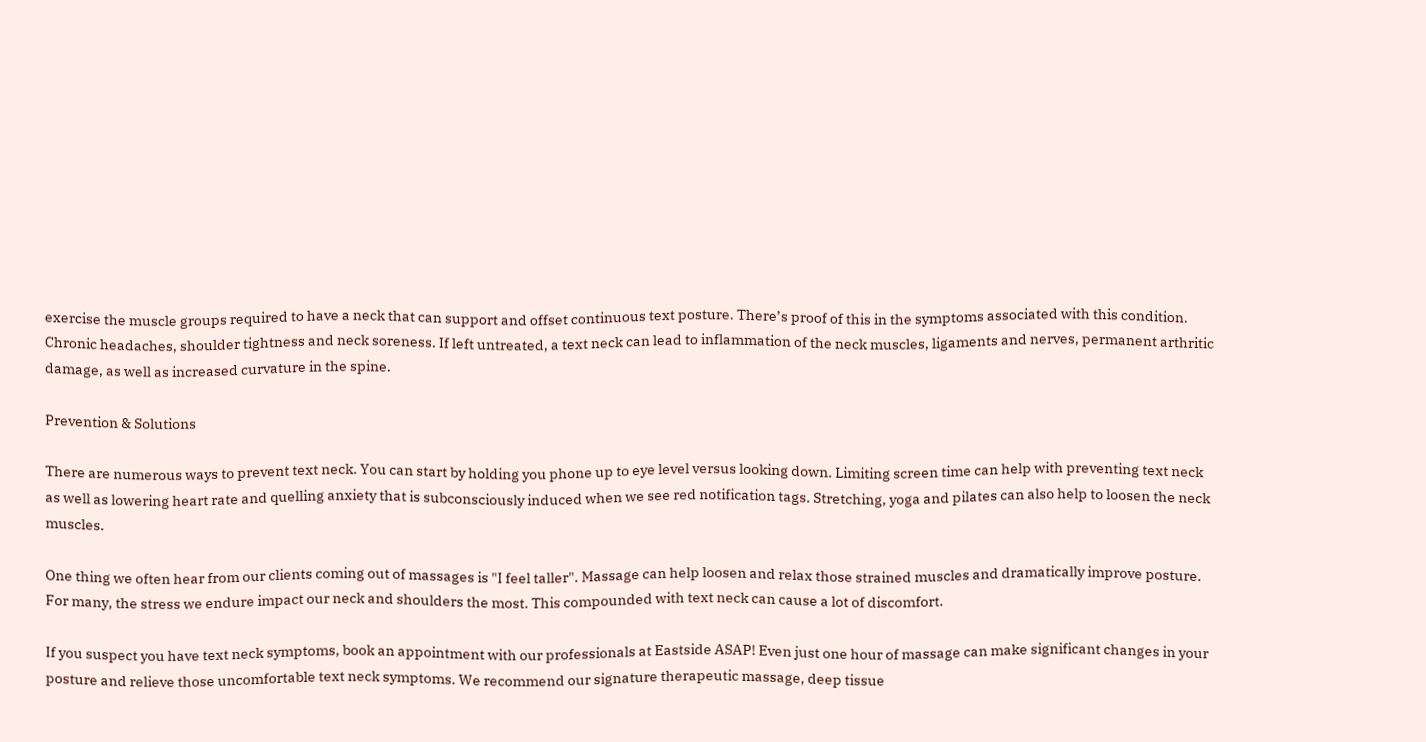exercise the muscle groups required to have a neck that can support and offset continuous text posture. There’s proof of this in the symptoms associated with this condition. Chronic headaches, shoulder tightness and neck soreness. If left untreated, a text neck can lead to inflammation of the neck muscles, ligaments and nerves, permanent arthritic damage, as well as increased curvature in the spine.

Prevention & Solutions

There are numerous ways to prevent text neck. You can start by holding you phone up to eye level versus looking down. Limiting screen time can help with preventing text neck as well as lowering heart rate and quelling anxiety that is subconsciously induced when we see red notification tags. Stretching, yoga and pilates can also help to loosen the neck muscles.

One thing we often hear from our clients coming out of massages is "I feel taller". Massage can help loosen and relax those strained muscles and dramatically improve posture. For many, the stress we endure impact our neck and shoulders the most. This compounded with text neck can cause a lot of discomfort.

If you suspect you have text neck symptoms, book an appointment with our professionals at Eastside ASAP! Even just one hour of massage can make significant changes in your posture and relieve those uncomfortable text neck symptoms. We recommend our signature therapeutic massage, deep tissue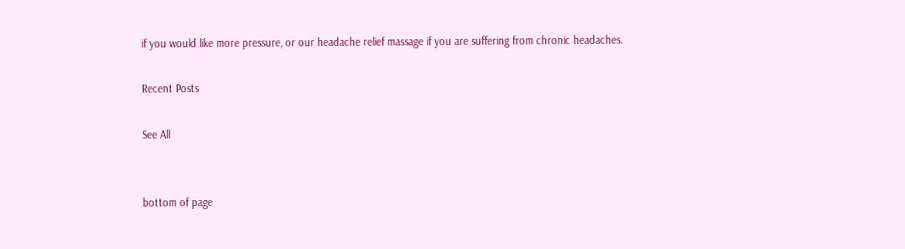if you would like more pressure, or our headache relief massage if you are suffering from chronic headaches.

Recent Posts

See All


bottom of page